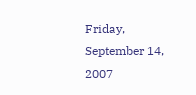Friday, September 14, 2007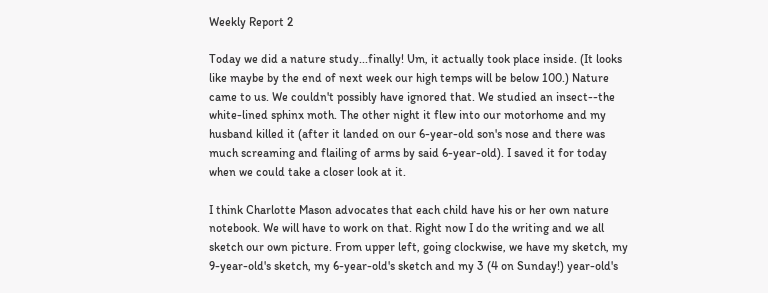Weekly Report 2

Today we did a nature study...finally! Um, it actually took place inside. (It looks like maybe by the end of next week our high temps will be below 100.) Nature came to us. We couldn't possibly have ignored that. We studied an insect--the white-lined sphinx moth. The other night it flew into our motorhome and my husband killed it (after it landed on our 6-year-old son's nose and there was much screaming and flailing of arms by said 6-year-old). I saved it for today when we could take a closer look at it.

I think Charlotte Mason advocates that each child have his or her own nature notebook. We will have to work on that. Right now I do the writing and we all sketch our own picture. From upper left, going clockwise, we have my sketch, my 9-year-old's sketch, my 6-year-old's sketch and my 3 (4 on Sunday!) year-old's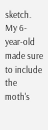sketch. My 6-year-old made sure to include the moth's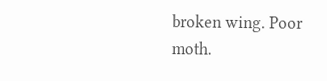broken wing. Poor moth.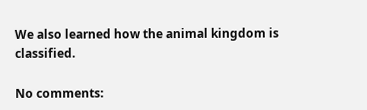We also learned how the animal kingdom is classified.

No comments: